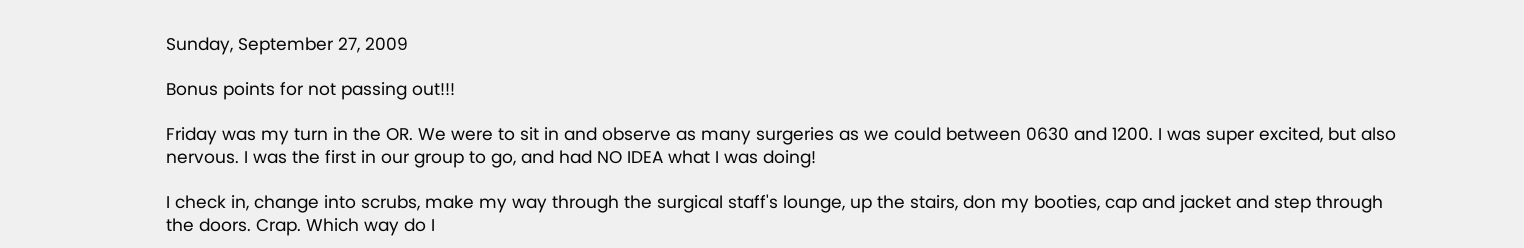Sunday, September 27, 2009

Bonus points for not passing out!!!

Friday was my turn in the OR. We were to sit in and observe as many surgeries as we could between 0630 and 1200. I was super excited, but also nervous. I was the first in our group to go, and had NO IDEA what I was doing!

I check in, change into scrubs, make my way through the surgical staff's lounge, up the stairs, don my booties, cap and jacket and step through the doors. Crap. Which way do I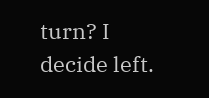turn? I decide left.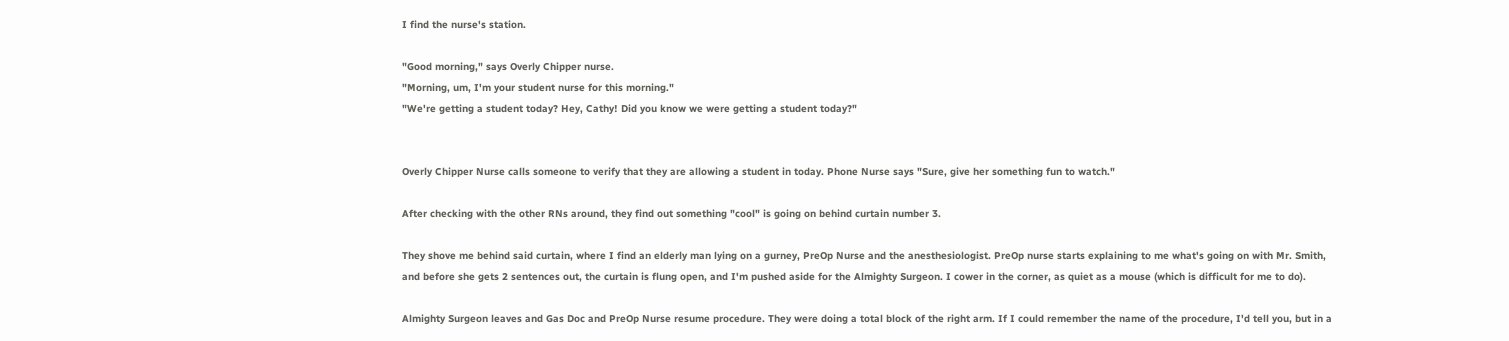I find the nurse's station.

"Good morning," says Overly Chipper nurse.
"Morning, um, I'm your student nurse for this morning."
"We're getting a student today? Hey, Cathy! Did you know we were getting a student today?"


Overly Chipper Nurse calls someone to verify that they are allowing a student in today. Phone Nurse says "Sure, give her something fun to watch."

After checking with the other RNs around, they find out something "cool" is going on behind curtain number 3.

They shove me behind said curtain, where I find an elderly man lying on a gurney, PreOp Nurse and the anesthesiologist. PreOp nurse starts explaining to me what's going on with Mr. Smith, and before she gets 2 sentences out, the curtain is flung open, and I'm pushed aside for the Almighty Surgeon. I cower in the corner, as quiet as a mouse (which is difficult for me to do).

Almighty Surgeon leaves and Gas Doc and PreOp Nurse resume procedure. They were doing a total block of the right arm. If I could remember the name of the procedure, I'd tell you, but in a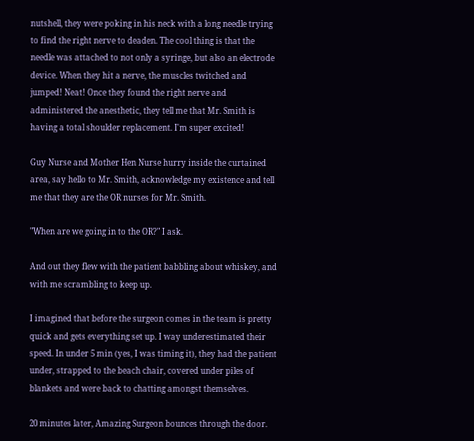nutshell, they were poking in his neck with a long needle trying to find the right nerve to deaden. The cool thing is that the needle was attached to not only a syringe, but also an electrode device. When they hit a nerve, the muscles twitched and jumped! Neat! Once they found the right nerve and administered the anesthetic, they tell me that Mr. Smith is having a total shoulder replacement. I'm super excited!

Guy Nurse and Mother Hen Nurse hurry inside the curtained area, say hello to Mr. Smith, acknowledge my existence and tell me that they are the OR nurses for Mr. Smith.

"When are we going in to the OR?" I ask.

And out they flew with the patient babbling about whiskey, and with me scrambling to keep up.

I imagined that before the surgeon comes in the team is pretty quick and gets everything set up. I way underestimated their speed. In under 5 min (yes, I was timing it), they had the patient under, strapped to the beach chair, covered under piles of blankets and were back to chatting amongst themselves.

20 minutes later, Amazing Surgeon bounces through the door.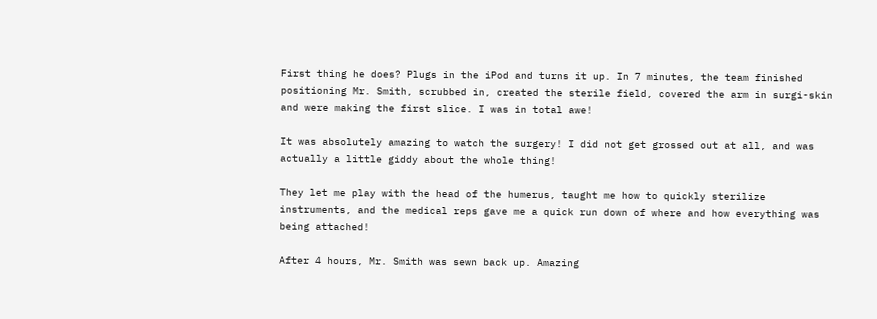First thing he does? Plugs in the iPod and turns it up. In 7 minutes, the team finished positioning Mr. Smith, scrubbed in, created the sterile field, covered the arm in surgi-skin and were making the first slice. I was in total awe!

It was absolutely amazing to watch the surgery! I did not get grossed out at all, and was actually a little giddy about the whole thing!

They let me play with the head of the humerus, taught me how to quickly sterilize instruments, and the medical reps gave me a quick run down of where and how everything was being attached!

After 4 hours, Mr. Smith was sewn back up. Amazing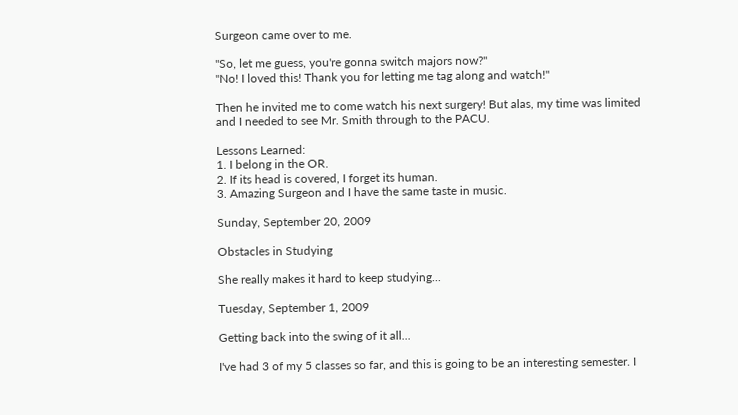Surgeon came over to me.

"So, let me guess, you're gonna switch majors now?"
"No! I loved this! Thank you for letting me tag along and watch!"

Then he invited me to come watch his next surgery! But alas, my time was limited and I needed to see Mr. Smith through to the PACU.

Lessons Learned:
1. I belong in the OR.
2. If its head is covered, I forget its human.
3. Amazing Surgeon and I have the same taste in music.

Sunday, September 20, 2009

Obstacles in Studying

She really makes it hard to keep studying...

Tuesday, September 1, 2009

Getting back into the swing of it all...

I've had 3 of my 5 classes so far, and this is going to be an interesting semester. I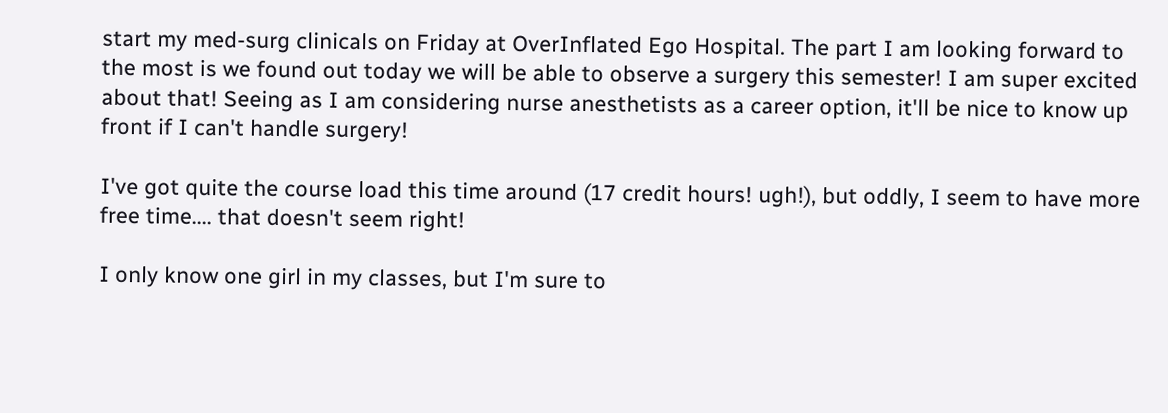start my med-surg clinicals on Friday at OverInflated Ego Hospital. The part I am looking forward to the most is we found out today we will be able to observe a surgery this semester! I am super excited about that! Seeing as I am considering nurse anesthetists as a career option, it'll be nice to know up front if I can't handle surgery!

I've got quite the course load this time around (17 credit hours! ugh!), but oddly, I seem to have more free time.... that doesn't seem right!

I only know one girl in my classes, but I'm sure to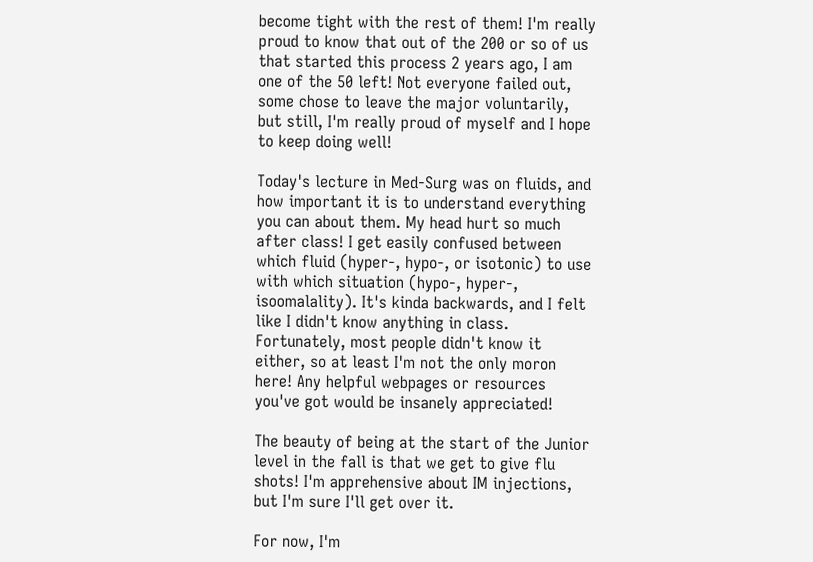become tight with the rest of them! I'm really proud to know that out of the 200 or so of us that started this process 2 years ago, I am one of the 50 left! Not everyone failed out, some chose to leave the major voluntarily, but still, I'm really proud of myself and I hope to keep doing well!

Today's lecture in Med-Surg was on fluids, and how important it is to understand everything you can about them. My head hurt so much after class! I get easily confused between which fluid (hyper-, hypo-, or isotonic) to use with which situation (hypo-, hyper-, isoomalality). It's kinda backwards, and I felt like I didn't know anything in class. Fortunately, most people didn't know it either, so at least I'm not the only moron here! Any helpful webpages or resources you've got would be insanely appreciated!

The beauty of being at the start of the Junior level in the fall is that we get to give flu shots! I'm apprehensive about IM injections, but I'm sure I'll get over it.

For now, I'm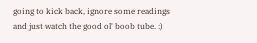going to kick back, ignore some readings and just watch the good ol' boob tube. :)